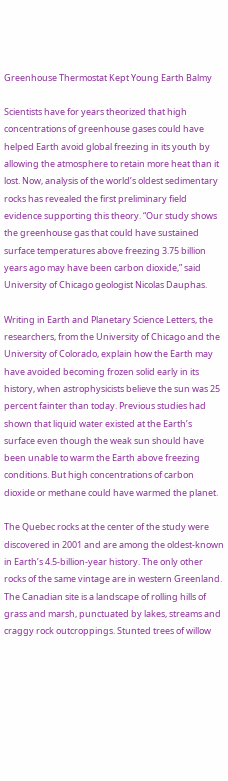Greenhouse Thermostat Kept Young Earth Balmy

Scientists have for years theorized that high concentrations of greenhouse gases could have helped Earth avoid global freezing in its youth by allowing the atmosphere to retain more heat than it lost. Now, analysis of the world’s oldest sedimentary rocks has revealed the first preliminary field evidence supporting this theory. “Our study shows the greenhouse gas that could have sustained surface temperatures above freezing 3.75 billion years ago may have been carbon dioxide,” said University of Chicago geologist Nicolas Dauphas.

Writing in Earth and Planetary Science Letters, the researchers, from the University of Chicago and the University of Colorado, explain how the Earth may have avoided becoming frozen solid early in its history, when astrophysicists believe the sun was 25 percent fainter than today. Previous studies had shown that liquid water existed at the Earth’s surface even though the weak sun should have been unable to warm the Earth above freezing conditions. But high concentrations of carbon dioxide or methane could have warmed the planet.

The Quebec rocks at the center of the study were discovered in 2001 and are among the oldest-known in Earth’s 4.5-billion-year history. The only other rocks of the same vintage are in western Greenland. The Canadian site is a landscape of rolling hills of grass and marsh, punctuated by lakes, streams and craggy rock outcroppings. Stunted trees of willow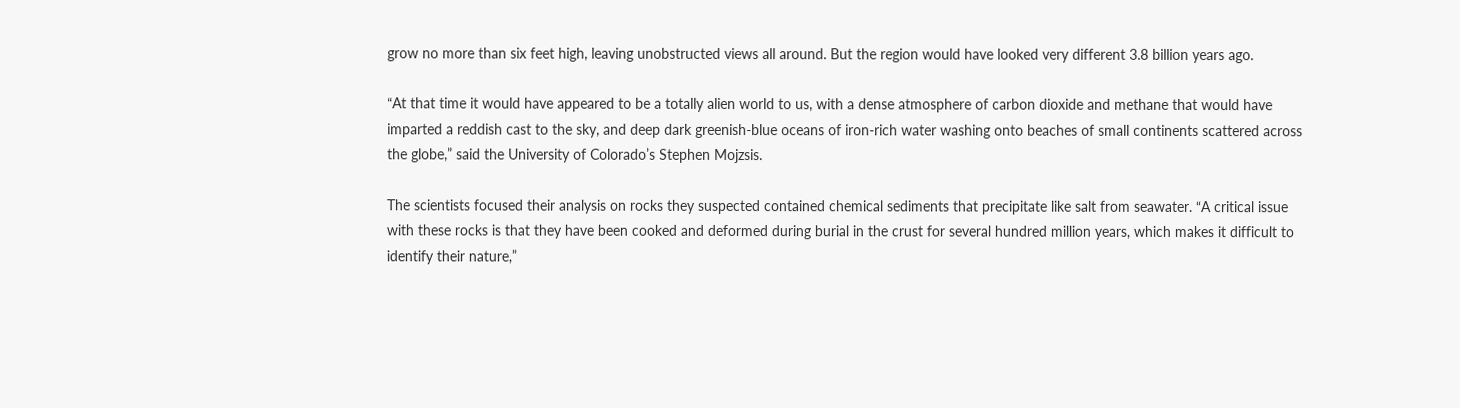grow no more than six feet high, leaving unobstructed views all around. But the region would have looked very different 3.8 billion years ago.

“At that time it would have appeared to be a totally alien world to us, with a dense atmosphere of carbon dioxide and methane that would have imparted a reddish cast to the sky, and deep dark greenish-blue oceans of iron-rich water washing onto beaches of small continents scattered across the globe,” said the University of Colorado’s Stephen Mojzsis.

The scientists focused their analysis on rocks they suspected contained chemical sediments that precipitate like salt from seawater. “A critical issue with these rocks is that they have been cooked and deformed during burial in the crust for several hundred million years, which makes it difficult to identify their nature,”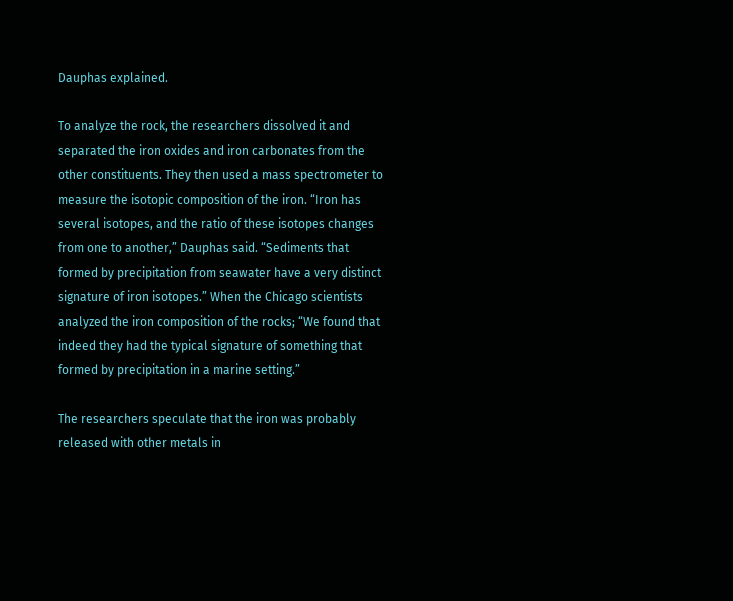Dauphas explained.

To analyze the rock, the researchers dissolved it and separated the iron oxides and iron carbonates from the other constituents. They then used a mass spectrometer to measure the isotopic composition of the iron. “Iron has several isotopes, and the ratio of these isotopes changes from one to another,” Dauphas said. “Sediments that formed by precipitation from seawater have a very distinct signature of iron isotopes.” When the Chicago scientists analyzed the iron composition of the rocks; “We found that indeed they had the typical signature of something that formed by precipitation in a marine setting.”

The researchers speculate that the iron was probably released with other metals in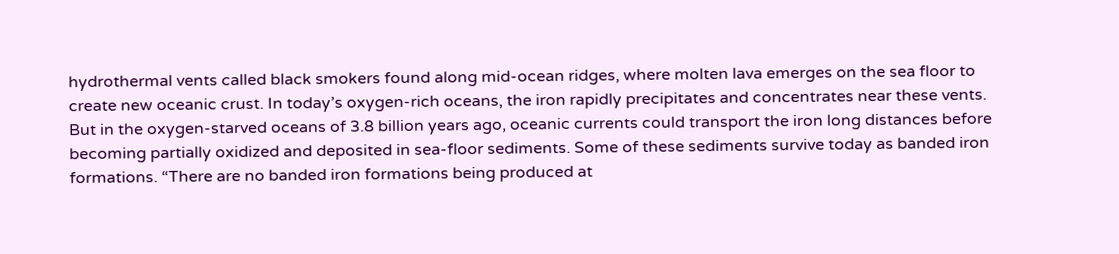hydrothermal vents called black smokers found along mid-ocean ridges, where molten lava emerges on the sea floor to create new oceanic crust. In today’s oxygen-rich oceans, the iron rapidly precipitates and concentrates near these vents. But in the oxygen-starved oceans of 3.8 billion years ago, oceanic currents could transport the iron long distances before becoming partially oxidized and deposited in sea-floor sediments. Some of these sediments survive today as banded iron formations. “There are no banded iron formations being produced at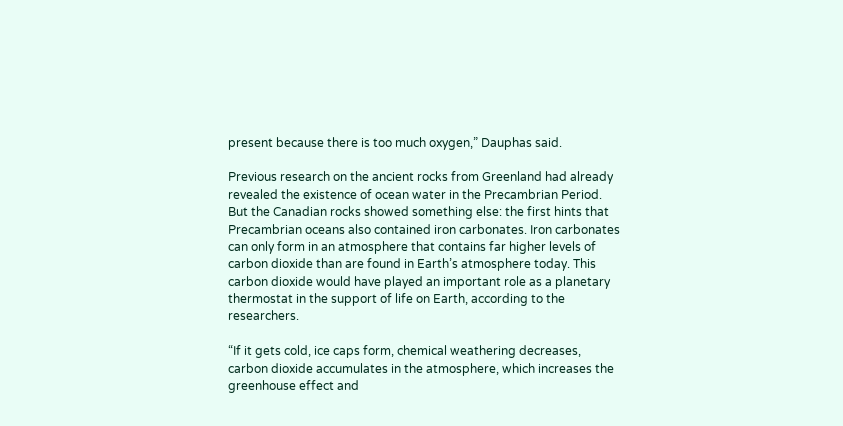present because there is too much oxygen,” Dauphas said.

Previous research on the ancient rocks from Greenland had already revealed the existence of ocean water in the Precambrian Period. But the Canadian rocks showed something else: the first hints that Precambrian oceans also contained iron carbonates. Iron carbonates can only form in an atmosphere that contains far higher levels of carbon dioxide than are found in Earth’s atmosphere today. This carbon dioxide would have played an important role as a planetary thermostat in the support of life on Earth, according to the researchers.

“If it gets cold, ice caps form, chemical weathering decreases, carbon dioxide accumulates in the atmosphere, which increases the greenhouse effect and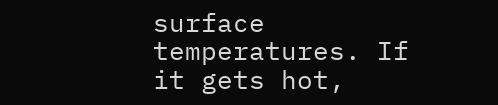surface temperatures. If it gets hot,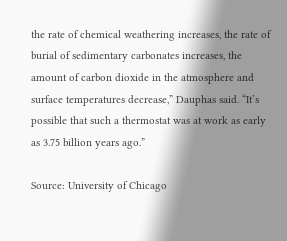the rate of chemical weathering increases, the rate of burial of sedimentary carbonates increases, the amount of carbon dioxide in the atmosphere and surface temperatures decrease,” Dauphas said. “It’s possible that such a thermostat was at work as early as 3.75 billion years ago.”

Source: University of Chicago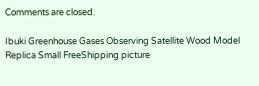Comments are closed.

Ibuki Greenhouse Gases Observing Satellite Wood Model Replica Small FreeShipping picture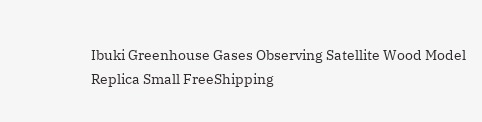Ibuki Greenhouse Gases Observing Satellite Wood Model Replica Small FreeShipping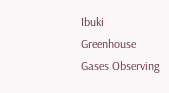Ibuki Greenhouse Gases Observing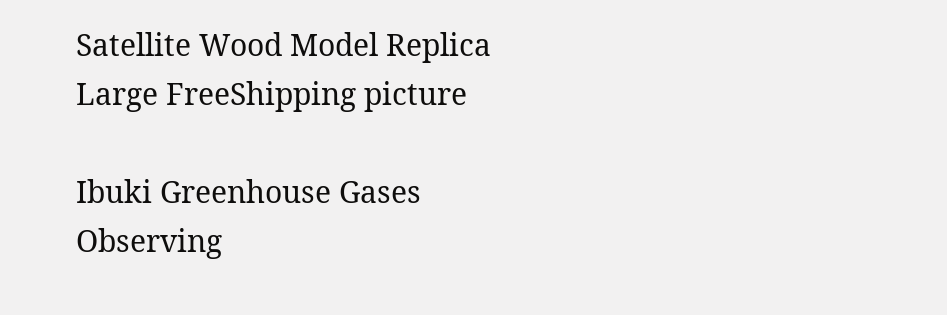Satellite Wood Model Replica Large FreeShipping picture

Ibuki Greenhouse Gases Observing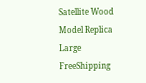Satellite Wood Model Replica Large FreeShipping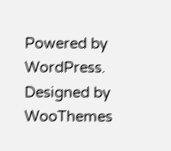Powered by WordPress. Designed by WooThemes